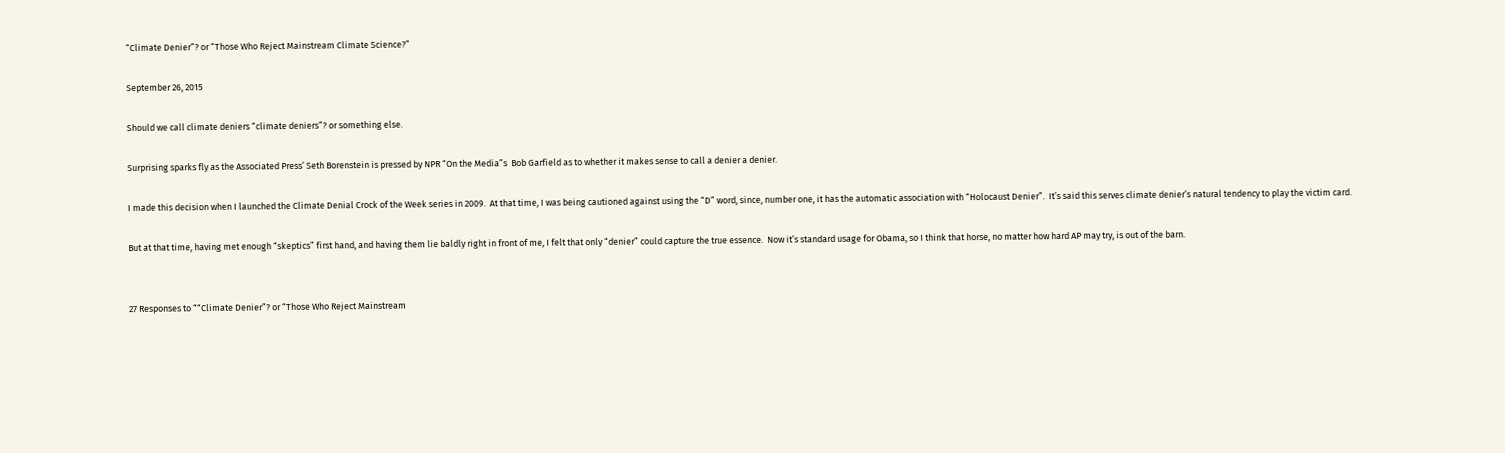“Climate Denier”? or “Those Who Reject Mainstream Climate Science?”

September 26, 2015

Should we call climate deniers “climate deniers”? or something else.

Surprising sparks fly as the Associated Press’ Seth Borenstein is pressed by NPR “On the Media”s  Bob Garfield as to whether it makes sense to call a denier a denier.

I made this decision when I launched the Climate Denial Crock of the Week series in 2009.  At that time, I was being cautioned against using the “D” word, since, number one, it has the automatic association with “Holocaust Denier”.  It’s said this serves climate denier’s natural tendency to play the victim card.

But at that time, having met enough “skeptics” first hand, and having them lie baldly right in front of me, I felt that only “denier” could capture the true essence.  Now it’s standard usage for Obama, so I think that horse, no matter how hard AP may try, is out of the barn.


27 Responses to ““Climate Denier”? or “Those Who Reject Mainstream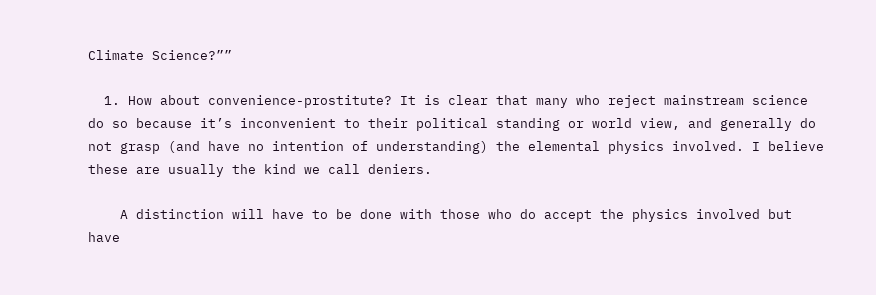Climate Science?””

  1. How about convenience-prostitute? It is clear that many who reject mainstream science do so because it’s inconvenient to their political standing or world view, and generally do not grasp (and have no intention of understanding) the elemental physics involved. I believe these are usually the kind we call deniers.

    A distinction will have to be done with those who do accept the physics involved but have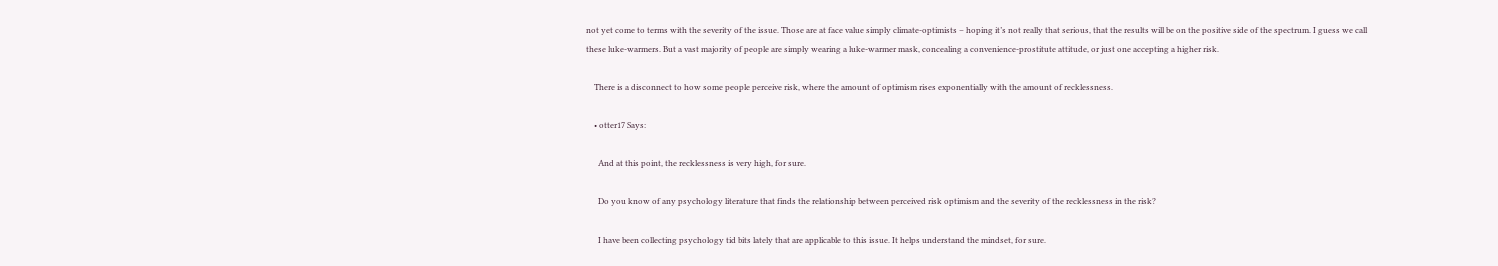not yet come to terms with the severity of the issue. Those are at face value simply climate-optimists – hoping it’s not really that serious, that the results will be on the positive side of the spectrum. I guess we call these luke-warmers. But a vast majority of people are simply wearing a luke-warmer mask, concealing a convenience-prostitute attitude, or just one accepting a higher risk.

    There is a disconnect to how some people perceive risk, where the amount of optimism rises exponentially with the amount of recklessness.

    • otter17 Says:

      And at this point, the recklessness is very high, for sure.

      Do you know of any psychology literature that finds the relationship between perceived risk optimism and the severity of the recklessness in the risk?

      I have been collecting psychology tid bits lately that are applicable to this issue. It helps understand the mindset, for sure.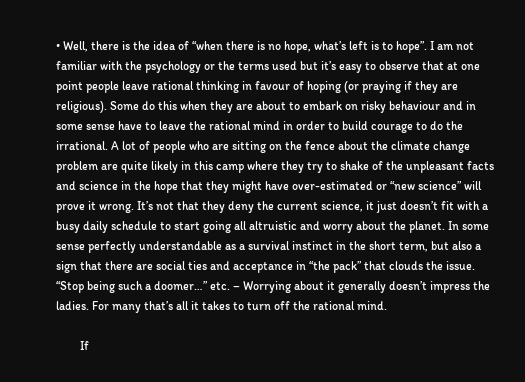• Well, there is the idea of “when there is no hope, what’s left is to hope”. I am not familiar with the psychology or the terms used but it’s easy to observe that at one point people leave rational thinking in favour of hoping (or praying if they are religious). Some do this when they are about to embark on risky behaviour and in some sense have to leave the rational mind in order to build courage to do the irrational. A lot of people who are sitting on the fence about the climate change problem are quite likely in this camp where they try to shake of the unpleasant facts and science in the hope that they might have over-estimated or “new science” will prove it wrong. It’s not that they deny the current science, it just doesn’t fit with a busy daily schedule to start going all altruistic and worry about the planet. In some sense perfectly understandable as a survival instinct in the short term, but also a sign that there are social ties and acceptance in “the pack” that clouds the issue. “Stop being such a doomer…” etc. – Worrying about it generally doesn’t impress the ladies. For many that’s all it takes to turn off the rational mind.

        If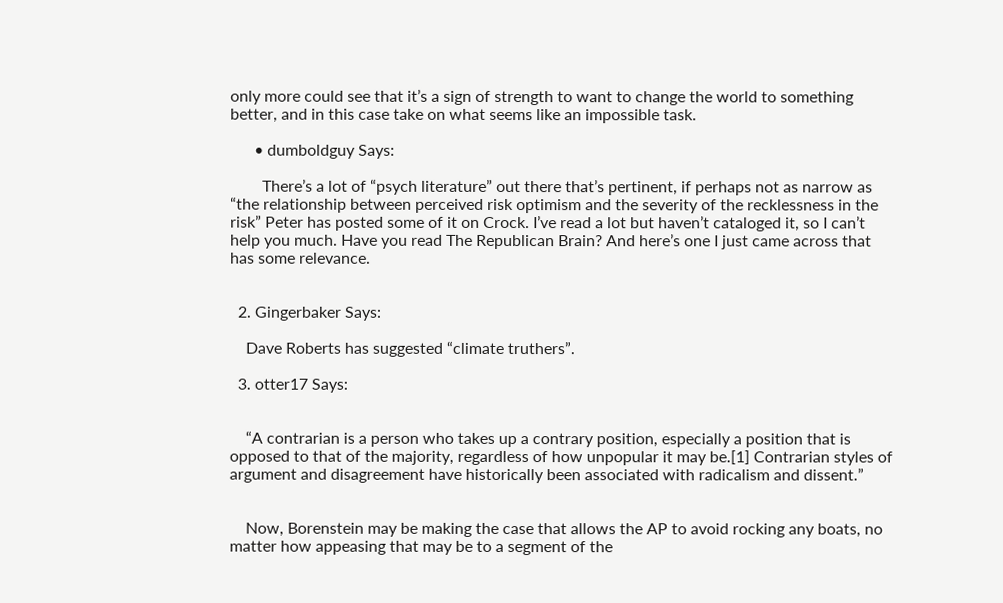only more could see that it’s a sign of strength to want to change the world to something better, and in this case take on what seems like an impossible task.

      • dumboldguy Says:

        There’s a lot of “psych literature” out there that’s pertinent, if perhaps not as narrow as “the relationship between perceived risk optimism and the severity of the recklessness in the risk” Peter has posted some of it on Crock. I’ve read a lot but haven’t cataloged it, so I can’t help you much. Have you read The Republican Brain? And here’s one I just came across that has some relevance.


  2. Gingerbaker Says:

    Dave Roberts has suggested “climate truthers”.

  3. otter17 Says:


    “A contrarian is a person who takes up a contrary position, especially a position that is opposed to that of the majority, regardless of how unpopular it may be.[1] Contrarian styles of argument and disagreement have historically been associated with radicalism and dissent.”


    Now, Borenstein may be making the case that allows the AP to avoid rocking any boats, no matter how appeasing that may be to a segment of the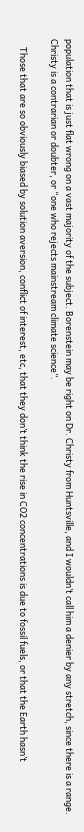population that is just flat wrong on a vast majority of the subject. Borenstein may be right on Dr. Christy from Huntsville, and I wouldn’t call him a denier by any stretch, since there is a range. Christy is a contrarian or doubter, or “one who rejects mainstream climate science”.

    Those that are so obviously biased by solution aversion, conflict of interest, etc, that they don’t think the rise in CO2 concentrations is due to fossil fuels, or that the Earth hasn’t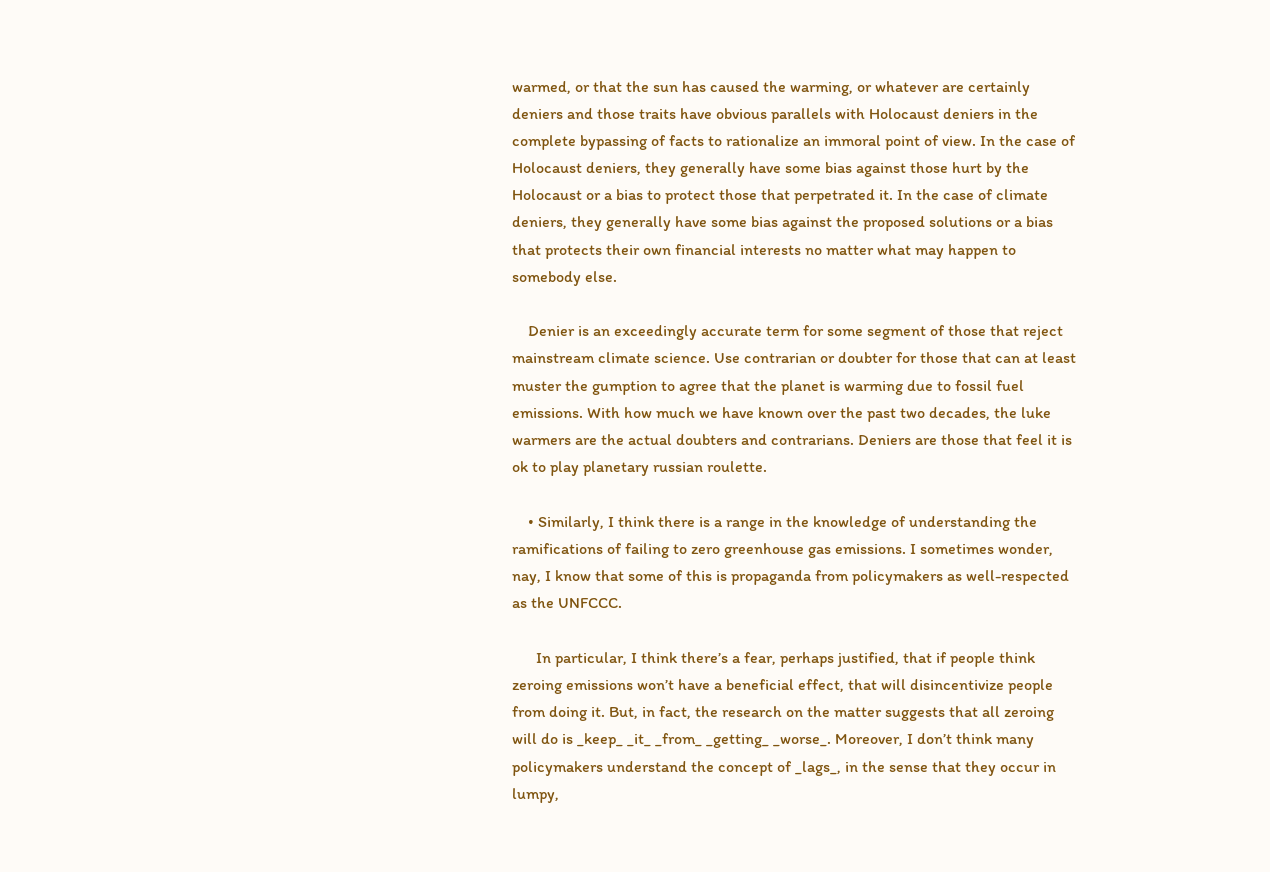warmed, or that the sun has caused the warming, or whatever are certainly deniers and those traits have obvious parallels with Holocaust deniers in the complete bypassing of facts to rationalize an immoral point of view. In the case of Holocaust deniers, they generally have some bias against those hurt by the Holocaust or a bias to protect those that perpetrated it. In the case of climate deniers, they generally have some bias against the proposed solutions or a bias that protects their own financial interests no matter what may happen to somebody else.

    Denier is an exceedingly accurate term for some segment of those that reject mainstream climate science. Use contrarian or doubter for those that can at least muster the gumption to agree that the planet is warming due to fossil fuel emissions. With how much we have known over the past two decades, the luke warmers are the actual doubters and contrarians. Deniers are those that feel it is ok to play planetary russian roulette.

    • Similarly, I think there is a range in the knowledge of understanding the ramifications of failing to zero greenhouse gas emissions. I sometimes wonder, nay, I know that some of this is propaganda from policymakers as well-respected as the UNFCCC.

      In particular, I think there’s a fear, perhaps justified, that if people think zeroing emissions won’t have a beneficial effect, that will disincentivize people from doing it. But, in fact, the research on the matter suggests that all zeroing will do is _keep_ _it_ _from_ _getting_ _worse_. Moreover, I don’t think many policymakers understand the concept of _lags_, in the sense that they occur in lumpy,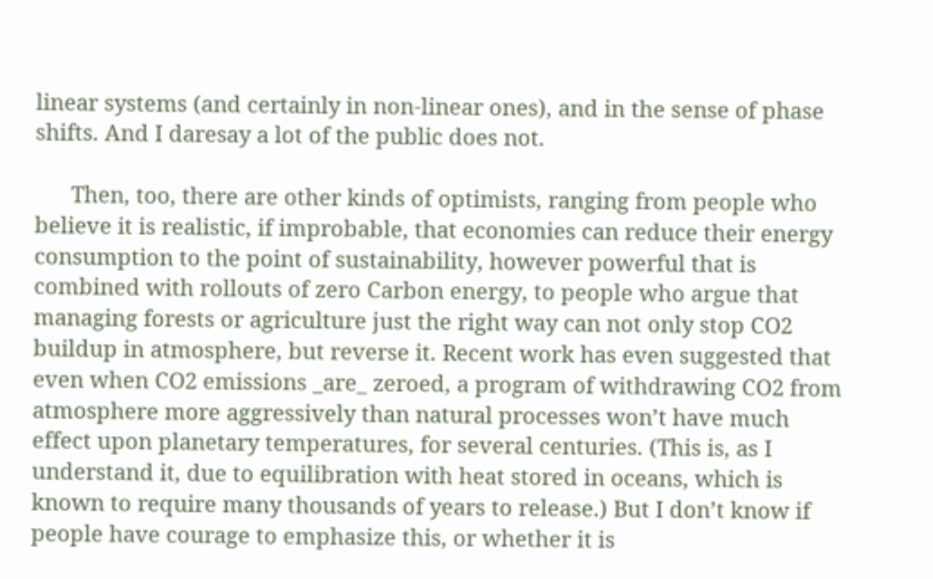linear systems (and certainly in non-linear ones), and in the sense of phase shifts. And I daresay a lot of the public does not.

      Then, too, there are other kinds of optimists, ranging from people who believe it is realistic, if improbable, that economies can reduce their energy consumption to the point of sustainability, however powerful that is combined with rollouts of zero Carbon energy, to people who argue that managing forests or agriculture just the right way can not only stop CO2 buildup in atmosphere, but reverse it. Recent work has even suggested that even when CO2 emissions _are_ zeroed, a program of withdrawing CO2 from atmosphere more aggressively than natural processes won’t have much effect upon planetary temperatures, for several centuries. (This is, as I understand it, due to equilibration with heat stored in oceans, which is known to require many thousands of years to release.) But I don’t know if people have courage to emphasize this, or whether it is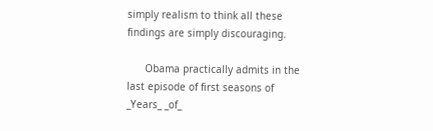simply realism to think all these findings are simply discouraging.

      Obama practically admits in the last episode of first seasons of _Years_ _of_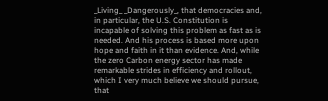_Living_ _Dangerously_, that democracies and, in particular, the U.S. Constitution is incapable of solving this problem as fast as is needed. And his process is based more upon hope and faith in it than evidence. And, while the zero Carbon energy sector has made remarkable strides in efficiency and rollout, which I very much believe we should pursue, that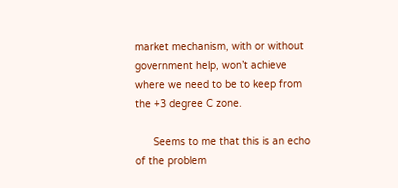market mechanism, with or without government help, won’t achieve where we need to be to keep from the +3 degree C zone.

      Seems to me that this is an echo of the problem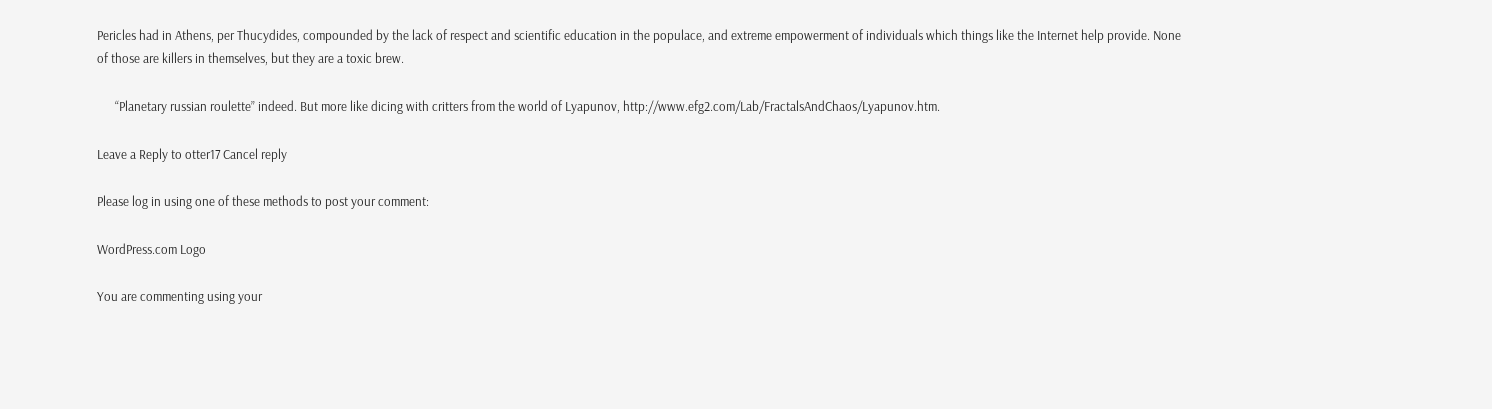Pericles had in Athens, per Thucydides, compounded by the lack of respect and scientific education in the populace, and extreme empowerment of individuals which things like the Internet help provide. None of those are killers in themselves, but they are a toxic brew.

      “Planetary russian roulette” indeed. But more like dicing with critters from the world of Lyapunov, http://www.efg2.com/Lab/FractalsAndChaos/Lyapunov.htm.

Leave a Reply to otter17 Cancel reply

Please log in using one of these methods to post your comment:

WordPress.com Logo

You are commenting using your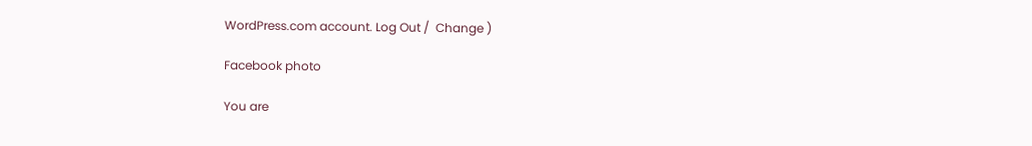WordPress.com account. Log Out /  Change )

Facebook photo

You are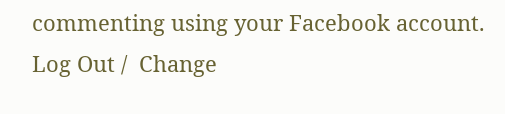commenting using your Facebook account. Log Out /  Change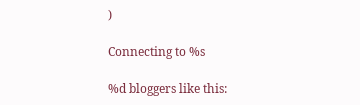)

Connecting to %s

%d bloggers like this: